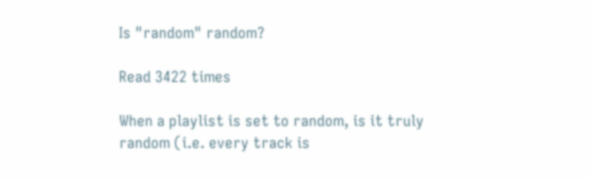Is "random" random?

Read 3422 times

When a playlist is set to random, is it truly random (i.e. every track is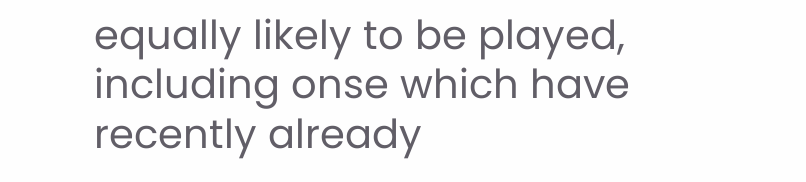equally likely to be played, including onse which have recently already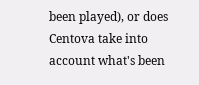been played), or does Centova take into account what's been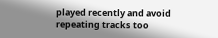played recently and avoid repeating tracks too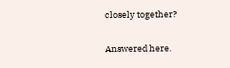closely together?

Answered here.